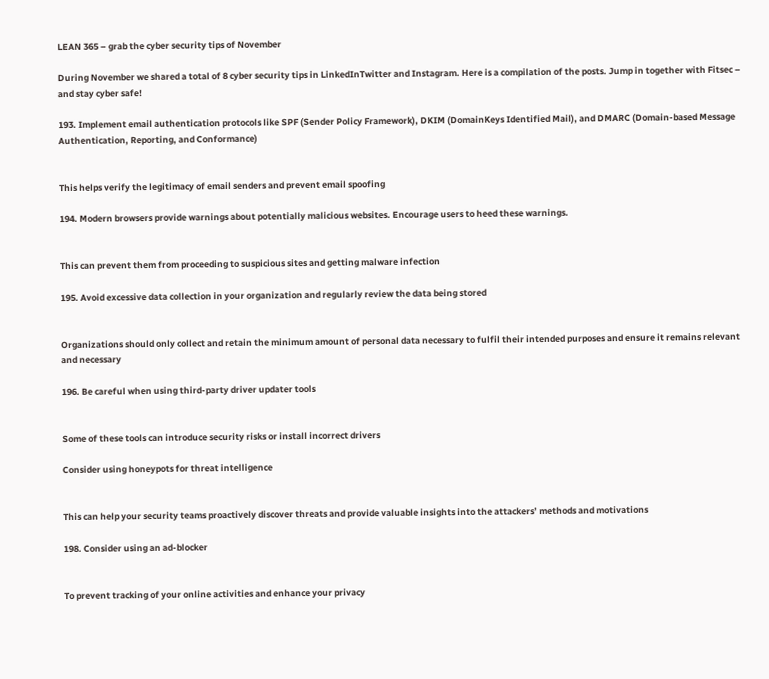LEAN 365 – grab the cyber security tips of November

During November we shared a total of 8 cyber security tips in LinkedInTwitter and Instagram. Here is a compilation of the posts. Jump in together with Fitsec – and stay cyber safe!

193. Implement email authentication protocols like SPF (Sender Policy Framework), DKIM (DomainKeys Identified Mail), and DMARC (Domain-based Message Authentication, Reporting, and Conformance)


This helps verify the legitimacy of email senders and prevent email spoofing

194. Modern browsers provide warnings about potentially malicious websites. Encourage users to heed these warnings.


This can prevent them from proceeding to suspicious sites and getting malware infection

195. Avoid excessive data collection in your organization and regularly review the data being stored


Organizations should only collect and retain the minimum amount of personal data necessary to fulfil their intended purposes and ensure it remains relevant and necessary

196. Be careful when using third-party driver updater tools


Some of these tools can introduce security risks or install incorrect drivers

Consider using honeypots for threat intelligence


This can help your security teams proactively discover threats and provide valuable insights into the attackers’ methods and motivations

198. Consider using an ad-blocker


To prevent tracking of your online activities and enhance your privacy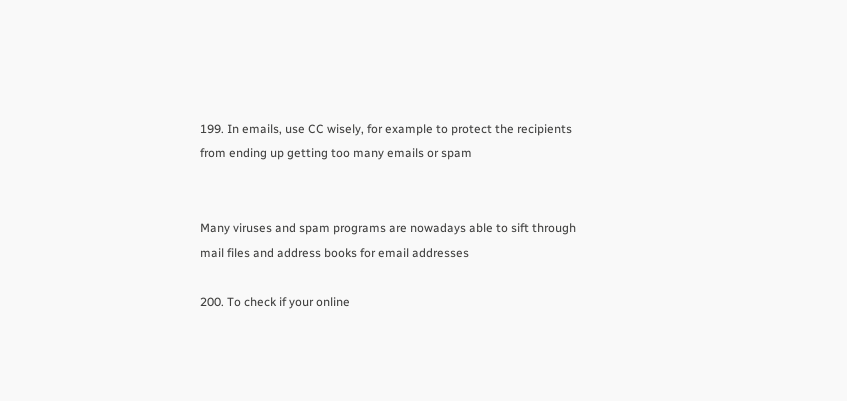199. In emails, use CC wisely, for example to protect the recipients from ending up getting too many emails or spam


Many viruses and spam programs are nowadays able to sift through mail files and address books for email addresses

200. To check if your online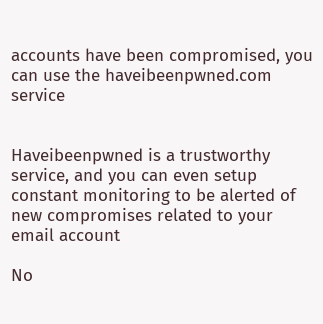accounts have been compromised, you can use the haveibeenpwned.com service


Haveibeenpwned is a trustworthy service, and you can even setup constant monitoring to be alerted of new compromises related to your email account

No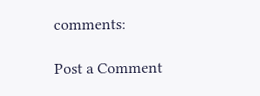comments:

Post a Comment